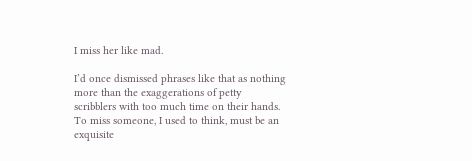I miss her like mad.

I’d once dismissed phrases like that as nothing more than the exaggerations of petty scribblers with too much time on their hands.
To miss someone, I used to think, must be an exquisite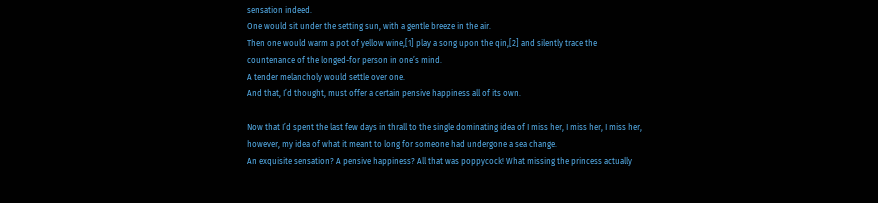sensation indeed.
One would sit under the setting sun, with a gentle breeze in the air.
Then one would warm a pot of yellow wine,[1] play a song upon the qin,[2] and silently trace the countenance of the longed-for person in one’s mind.
A tender melancholy would settle over one.
And that, I’d thought, must offer a certain pensive happiness all of its own.

Now that I’d spent the last few days in thrall to the single dominating idea of I miss her, I miss her, I miss her, however, my idea of what it meant to long for someone had undergone a sea change.
An exquisite sensation? A pensive happiness? All that was poppycock! What missing the princess actually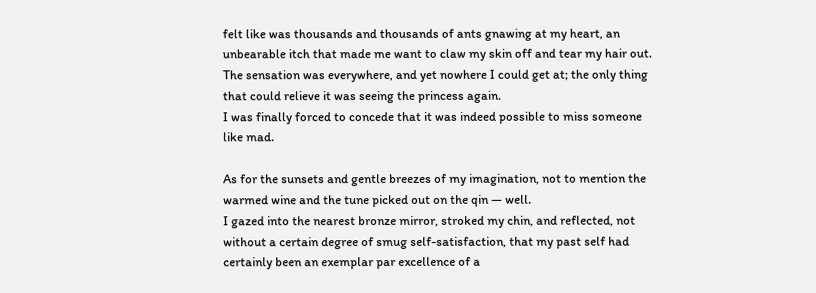felt like was thousands and thousands of ants gnawing at my heart, an unbearable itch that made me want to claw my skin off and tear my hair out.
The sensation was everywhere, and yet nowhere I could get at; the only thing that could relieve it was seeing the princess again.
I was finally forced to concede that it was indeed possible to miss someone like mad.

As for the sunsets and gentle breezes of my imagination, not to mention the warmed wine and the tune picked out on the qin — well.
I gazed into the nearest bronze mirror, stroked my chin, and reflected, not without a certain degree of smug self-satisfaction, that my past self had certainly been an exemplar par excellence of a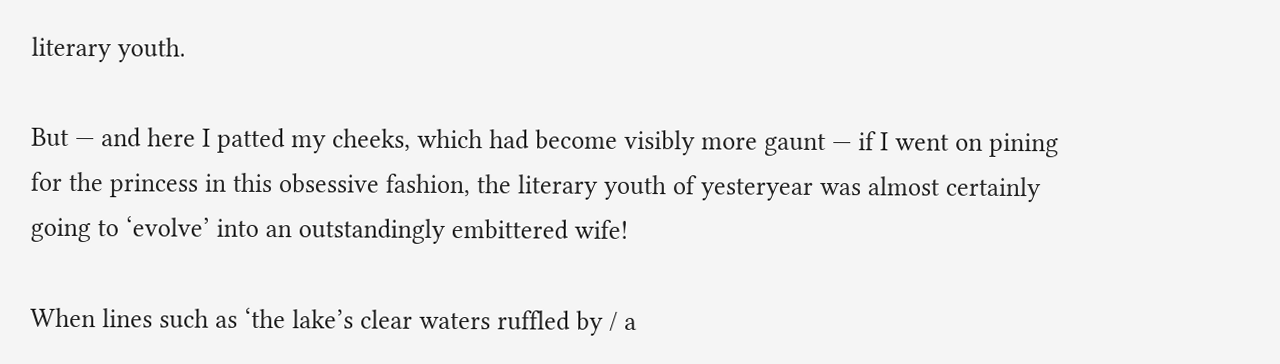literary youth.

But — and here I patted my cheeks, which had become visibly more gaunt — if I went on pining for the princess in this obsessive fashion, the literary youth of yesteryear was almost certainly going to ‘evolve’ into an outstandingly embittered wife!

When lines such as ‘the lake’s clear waters ruffled by / a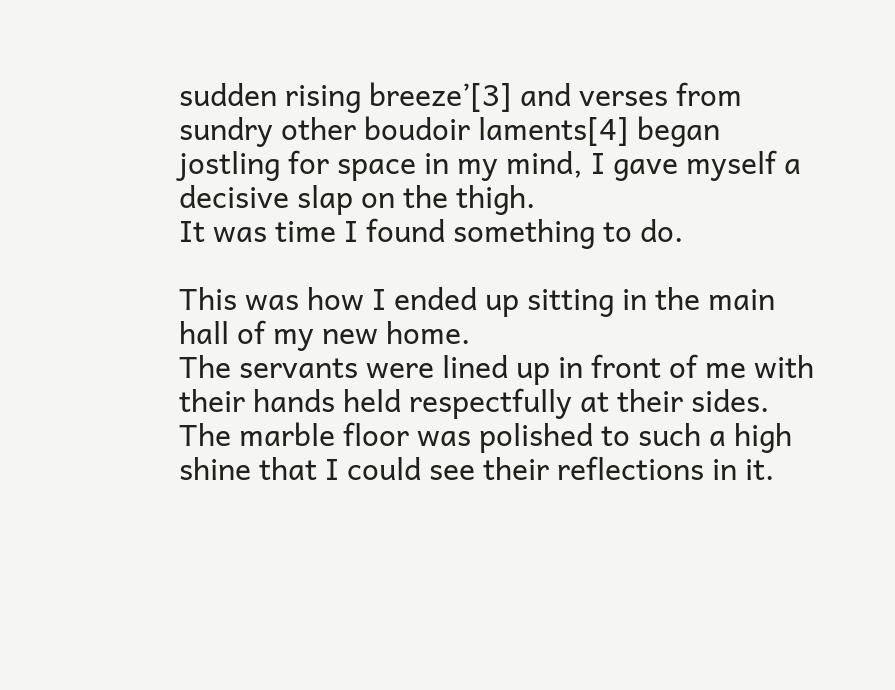sudden rising breeze’[3] and verses from sundry other boudoir laments[4] began jostling for space in my mind, I gave myself a decisive slap on the thigh.
It was time I found something to do.

This was how I ended up sitting in the main hall of my new home.
The servants were lined up in front of me with their hands held respectfully at their sides.
The marble floor was polished to such a high shine that I could see their reflections in it.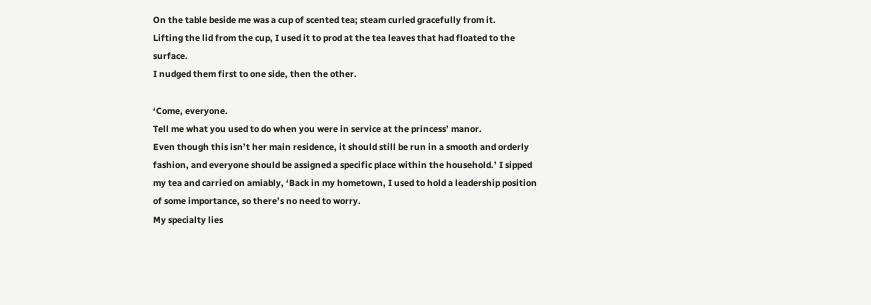On the table beside me was a cup of scented tea; steam curled gracefully from it.
Lifting the lid from the cup, I used it to prod at the tea leaves that had floated to the surface.
I nudged them first to one side, then the other.

‘Come, everyone.
Tell me what you used to do when you were in service at the princess’ manor.
Even though this isn’t her main residence, it should still be run in a smooth and orderly fashion, and everyone should be assigned a specific place within the household.’ I sipped my tea and carried on amiably, ‘Back in my hometown, I used to hold a leadership position of some importance, so there’s no need to worry.
My specialty lies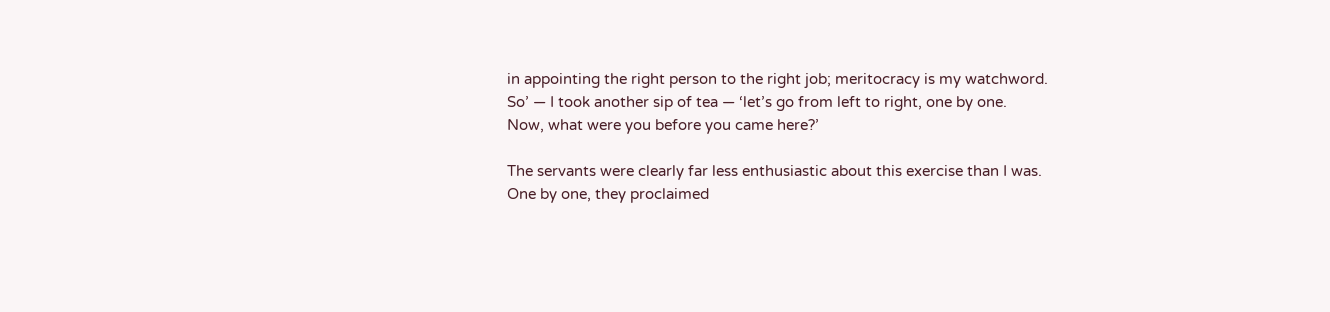in appointing the right person to the right job; meritocracy is my watchword.
So’ — I took another sip of tea — ‘let’s go from left to right, one by one.
Now, what were you before you came here?’

The servants were clearly far less enthusiastic about this exercise than I was.
One by one, they proclaimed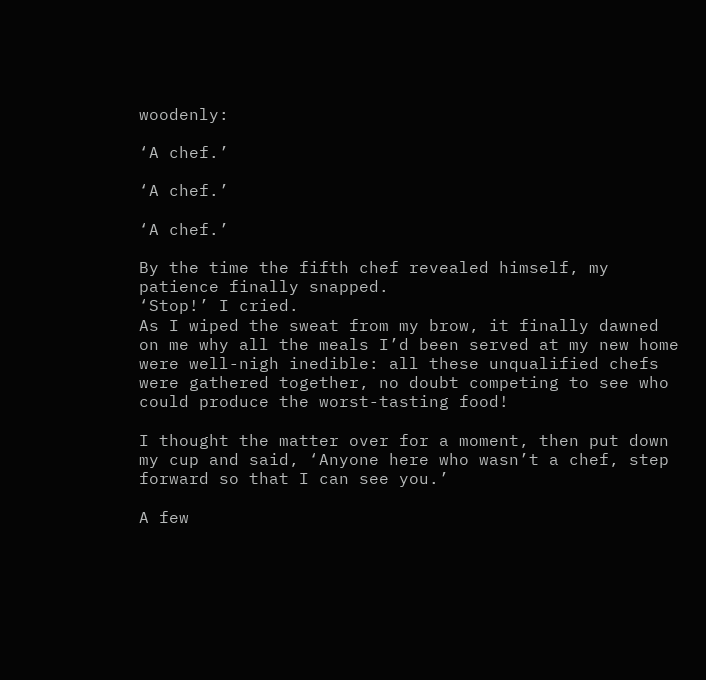woodenly:

‘A chef.’

‘A chef.’

‘A chef.’

By the time the fifth chef revealed himself, my patience finally snapped.
‘Stop!’ I cried.
As I wiped the sweat from my brow, it finally dawned on me why all the meals I’d been served at my new home were well-nigh inedible: all these unqualified chefs were gathered together, no doubt competing to see who could produce the worst-tasting food!

I thought the matter over for a moment, then put down my cup and said, ‘Anyone here who wasn’t a chef, step forward so that I can see you.’

A few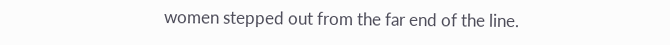women stepped out from the far end of the line.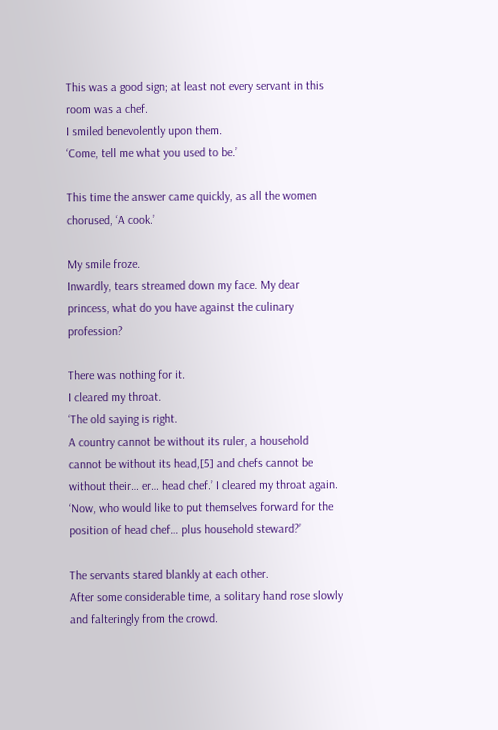This was a good sign; at least not every servant in this room was a chef.
I smiled benevolently upon them.
‘Come, tell me what you used to be.’

This time the answer came quickly, as all the women chorused, ‘A cook.’

My smile froze.
Inwardly, tears streamed down my face. My dear princess, what do you have against the culinary profession?

There was nothing for it.
I cleared my throat.
‘The old saying is right.
A country cannot be without its ruler, a household cannot be without its head,[5] and chefs cannot be without their… er… head chef.’ I cleared my throat again.
‘Now, who would like to put themselves forward for the position of head chef… plus household steward?’

The servants stared blankly at each other.
After some considerable time, a solitary hand rose slowly and falteringly from the crowd.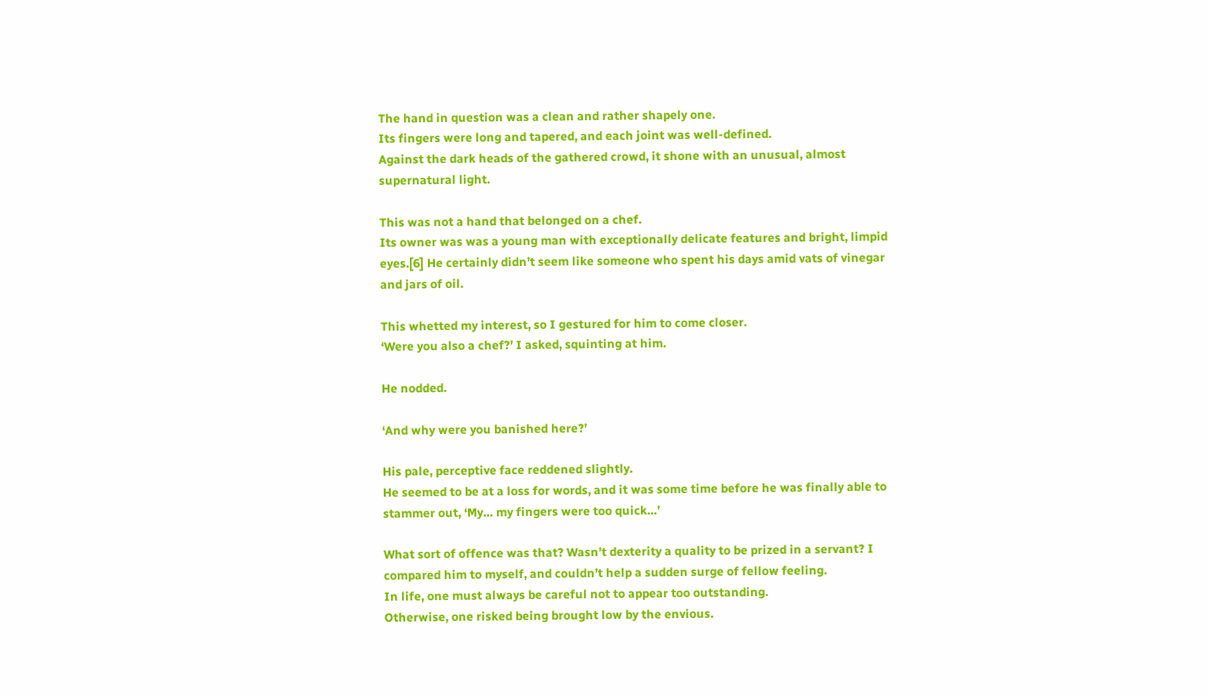The hand in question was a clean and rather shapely one.
Its fingers were long and tapered, and each joint was well-defined.
Against the dark heads of the gathered crowd, it shone with an unusual, almost supernatural light.

This was not a hand that belonged on a chef.
Its owner was was a young man with exceptionally delicate features and bright, limpid eyes.[6] He certainly didn’t seem like someone who spent his days amid vats of vinegar and jars of oil.

This whetted my interest, so I gestured for him to come closer.
‘Were you also a chef?’ I asked, squinting at him.

He nodded.

‘And why were you banished here?’

His pale, perceptive face reddened slightly.
He seemed to be at a loss for words, and it was some time before he was finally able to stammer out, ‘My… my fingers were too quick…’

What sort of offence was that? Wasn’t dexterity a quality to be prized in a servant? I compared him to myself, and couldn’t help a sudden surge of fellow feeling.
In life, one must always be careful not to appear too outstanding.
Otherwise, one risked being brought low by the envious.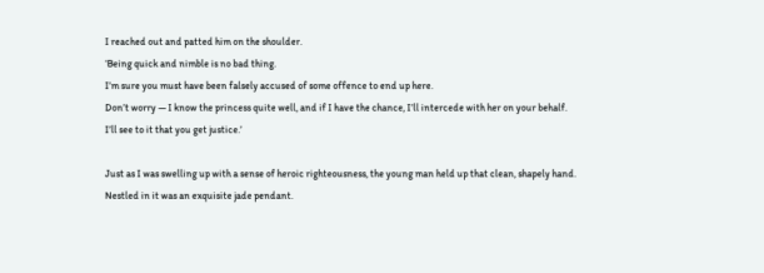I reached out and patted him on the shoulder.
‘Being quick and nimble is no bad thing.
I’m sure you must have been falsely accused of some offence to end up here.
Don’t worry — I know the princess quite well, and if I have the chance, I’ll intercede with her on your behalf.
I’ll see to it that you get justice.’

Just as I was swelling up with a sense of heroic righteousness, the young man held up that clean, shapely hand.
Nestled in it was an exquisite jade pendant.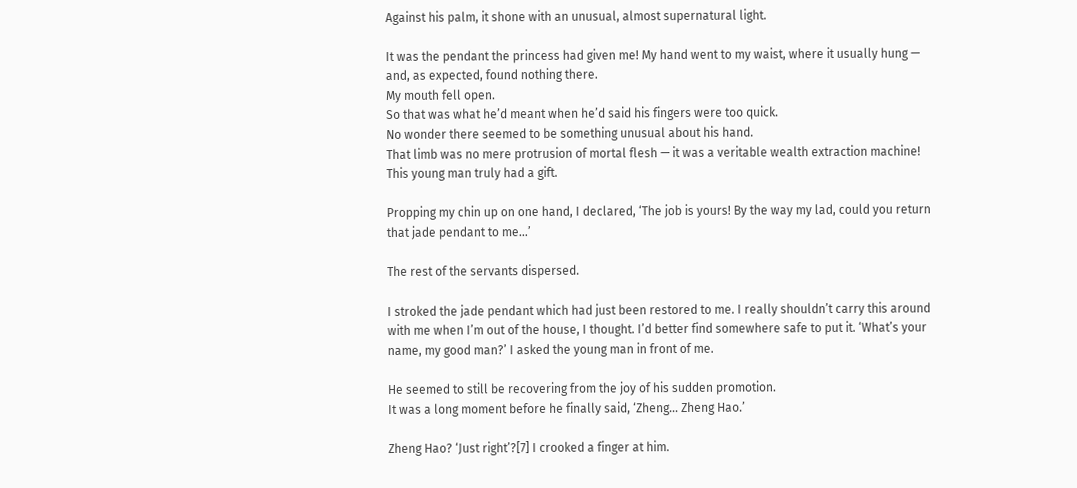Against his palm, it shone with an unusual, almost supernatural light.

It was the pendant the princess had given me! My hand went to my waist, where it usually hung — and, as expected, found nothing there.
My mouth fell open.
So that was what he’d meant when he’d said his fingers were too quick.
No wonder there seemed to be something unusual about his hand.
That limb was no mere protrusion of mortal flesh — it was a veritable wealth extraction machine! This young man truly had a gift.

Propping my chin up on one hand, I declared, ‘The job is yours! By the way my lad, could you return that jade pendant to me…’

The rest of the servants dispersed.

I stroked the jade pendant which had just been restored to me. I really shouldn’t carry this around with me when I’m out of the house, I thought. I’d better find somewhere safe to put it. ‘What’s your name, my good man?’ I asked the young man in front of me.

He seemed to still be recovering from the joy of his sudden promotion.
It was a long moment before he finally said, ‘Zheng… Zheng Hao.’

Zheng Hao? ‘Just right’?[7] I crooked a finger at him.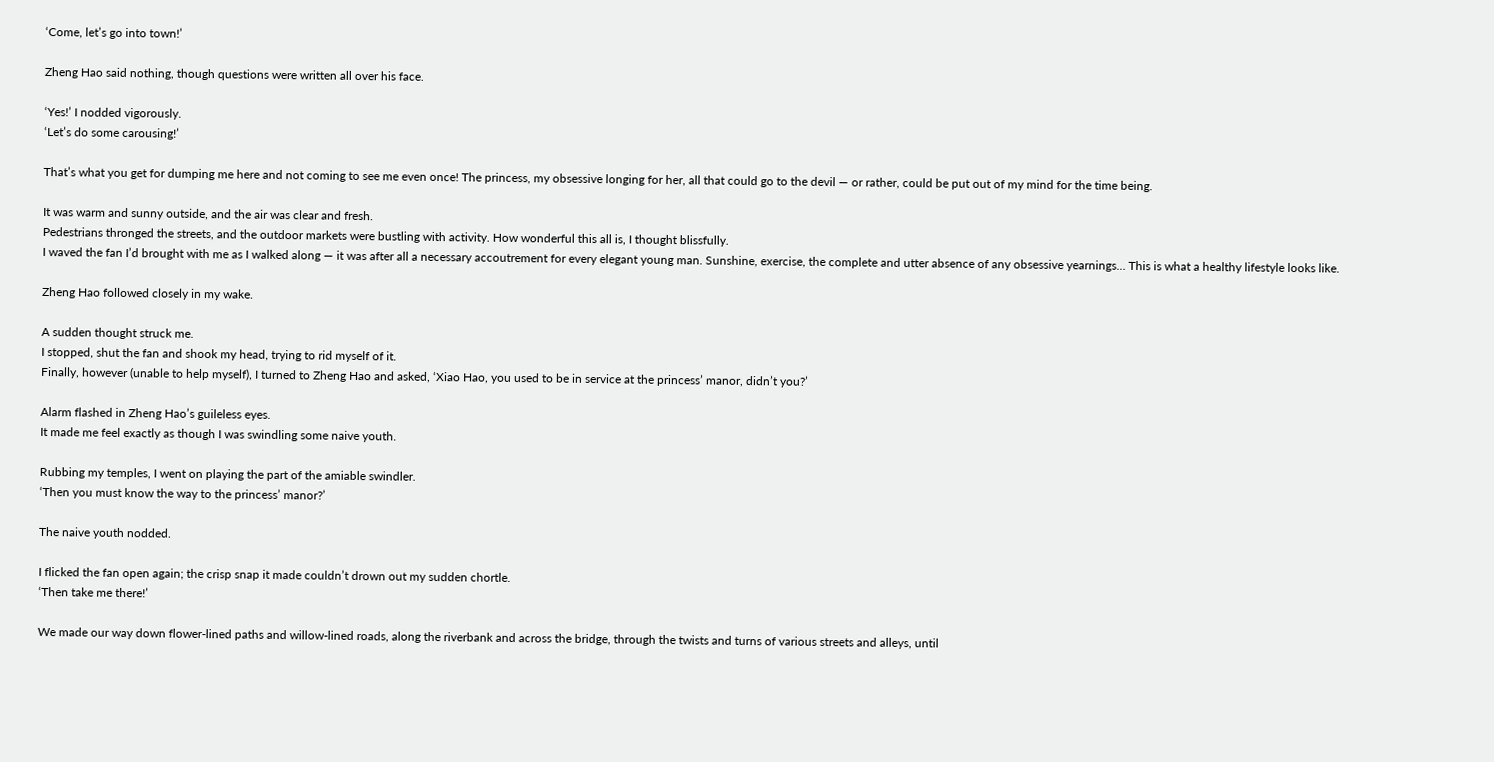‘Come, let’s go into town!’

Zheng Hao said nothing, though questions were written all over his face.

‘Yes!’ I nodded vigorously.
‘Let’s do some carousing!’

That’s what you get for dumping me here and not coming to see me even once! The princess, my obsessive longing for her, all that could go to the devil — or rather, could be put out of my mind for the time being.

It was warm and sunny outside, and the air was clear and fresh.
Pedestrians thronged the streets, and the outdoor markets were bustling with activity. How wonderful this all is, I thought blissfully.
I waved the fan I’d brought with me as I walked along — it was after all a necessary accoutrement for every elegant young man. Sunshine, exercise, the complete and utter absence of any obsessive yearnings… This is what a healthy lifestyle looks like.

Zheng Hao followed closely in my wake.

A sudden thought struck me.
I stopped, shut the fan and shook my head, trying to rid myself of it.
Finally, however (unable to help myself), I turned to Zheng Hao and asked, ‘Xiao Hao, you used to be in service at the princess’ manor, didn’t you?’

Alarm flashed in Zheng Hao’s guileless eyes.
It made me feel exactly as though I was swindling some naive youth.

Rubbing my temples, I went on playing the part of the amiable swindler.
‘Then you must know the way to the princess’ manor?’

The naive youth nodded.

I flicked the fan open again; the crisp snap it made couldn’t drown out my sudden chortle.
‘Then take me there!’

We made our way down flower-lined paths and willow-lined roads, along the riverbank and across the bridge, through the twists and turns of various streets and alleys, until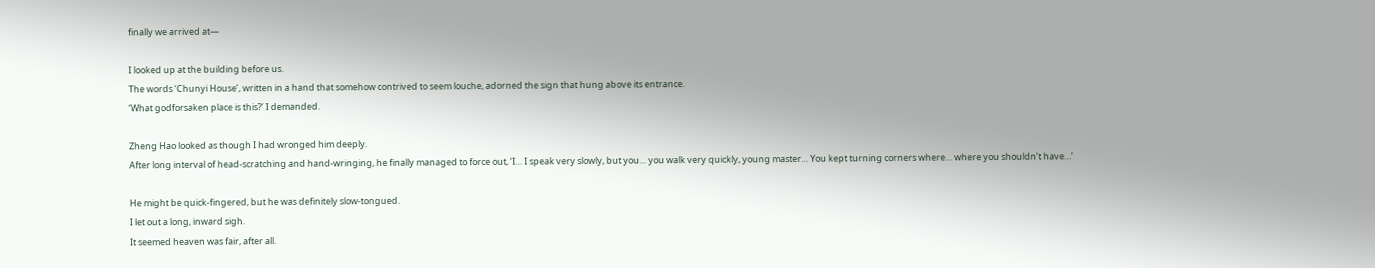finally we arrived at—

I looked up at the building before us.
The words ‘Chunyi House’, written in a hand that somehow contrived to seem louche, adorned the sign that hung above its entrance.
‘What godforsaken place is this?’ I demanded.

Zheng Hao looked as though I had wronged him deeply.
After long interval of head-scratching and hand-wringing, he finally managed to force out, ‘I… I speak very slowly, but you… you walk very quickly, young master… You kept turning corners where… where you shouldn’t have…’

He might be quick-fingered, but he was definitely slow-tongued.
I let out a long, inward sigh.
It seemed heaven was fair, after all.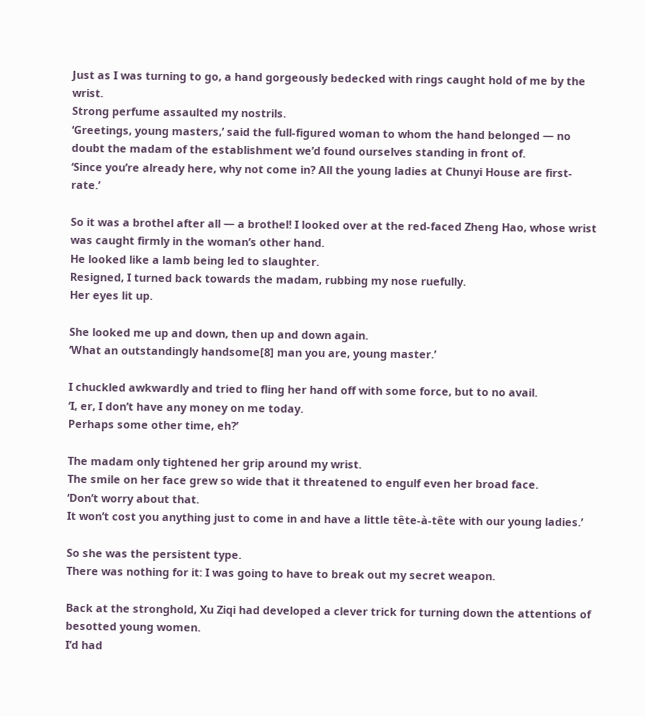Just as I was turning to go, a hand gorgeously bedecked with rings caught hold of me by the wrist.
Strong perfume assaulted my nostrils.
‘Greetings, young masters,’ said the full-figured woman to whom the hand belonged — no doubt the madam of the establishment we’d found ourselves standing in front of.
‘Since you’re already here, why not come in? All the young ladies at Chunyi House are first-rate.’

So it was a brothel after all — a brothel! I looked over at the red-faced Zheng Hao, whose wrist was caught firmly in the woman’s other hand.
He looked like a lamb being led to slaughter.
Resigned, I turned back towards the madam, rubbing my nose ruefully.
Her eyes lit up.

She looked me up and down, then up and down again.
‘What an outstandingly handsome[8] man you are, young master.’

I chuckled awkwardly and tried to fling her hand off with some force, but to no avail.
‘I, er, I don’t have any money on me today.
Perhaps some other time, eh?’

The madam only tightened her grip around my wrist.
The smile on her face grew so wide that it threatened to engulf even her broad face.
‘Don’t worry about that.
It won’t cost you anything just to come in and have a little tête-à-tête with our young ladies.’

So she was the persistent type.
There was nothing for it: I was going to have to break out my secret weapon.

Back at the stronghold, Xu Ziqi had developed a clever trick for turning down the attentions of besotted young women.
I’d had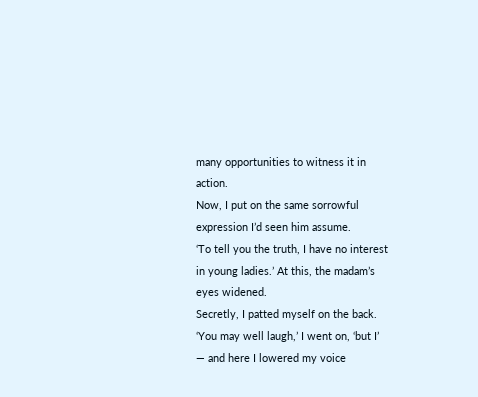many opportunities to witness it in action.
Now, I put on the same sorrowful expression I’d seen him assume.
‘To tell you the truth, I have no interest in young ladies.’ At this, the madam’s eyes widened.
Secretly, I patted myself on the back.
‘You may well laugh,’ I went on, ‘but I’ — and here I lowered my voice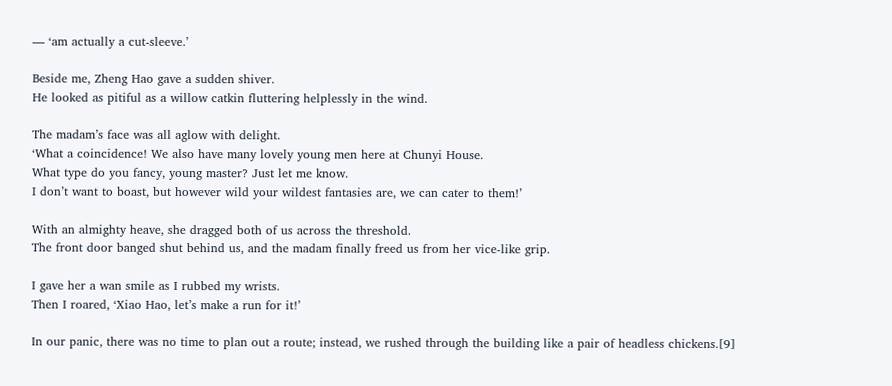— ‘am actually a cut-sleeve.’

Beside me, Zheng Hao gave a sudden shiver.
He looked as pitiful as a willow catkin fluttering helplessly in the wind.

The madam’s face was all aglow with delight.
‘What a coincidence! We also have many lovely young men here at Chunyi House.
What type do you fancy, young master? Just let me know.
I don’t want to boast, but however wild your wildest fantasies are, we can cater to them!’

With an almighty heave, she dragged both of us across the threshold.
The front door banged shut behind us, and the madam finally freed us from her vice-like grip.

I gave her a wan smile as I rubbed my wrists.
Then I roared, ‘Xiao Hao, let’s make a run for it!’

In our panic, there was no time to plan out a route; instead, we rushed through the building like a pair of headless chickens.[9]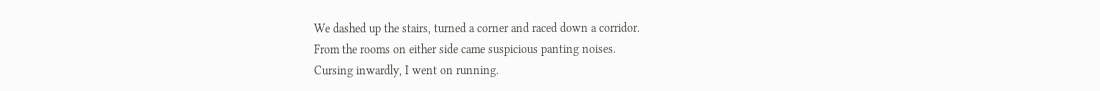We dashed up the stairs, turned a corner and raced down a corridor.
From the rooms on either side came suspicious panting noises.
Cursing inwardly, I went on running.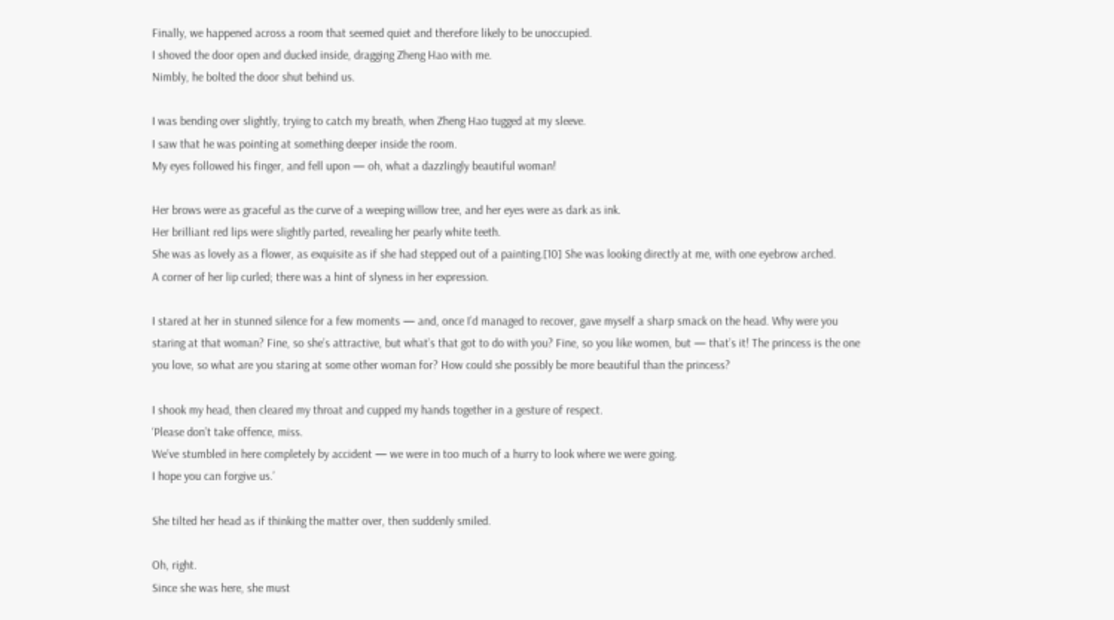Finally, we happened across a room that seemed quiet and therefore likely to be unoccupied.
I shoved the door open and ducked inside, dragging Zheng Hao with me.
Nimbly, he bolted the door shut behind us.

I was bending over slightly, trying to catch my breath, when Zheng Hao tugged at my sleeve.
I saw that he was pointing at something deeper inside the room.
My eyes followed his finger, and fell upon — oh, what a dazzlingly beautiful woman!

Her brows were as graceful as the curve of a weeping willow tree, and her eyes were as dark as ink.
Her brilliant red lips were slightly parted, revealing her pearly white teeth.
She was as lovely as a flower, as exquisite as if she had stepped out of a painting.[10] She was looking directly at me, with one eyebrow arched.
A corner of her lip curled; there was a hint of slyness in her expression.

I stared at her in stunned silence for a few moments — and, once I’d managed to recover, gave myself a sharp smack on the head. Why were you staring at that woman? Fine, so she’s attractive, but what’s that got to do with you? Fine, so you like women, but — that’s it! The princess is the one you love, so what are you staring at some other woman for? How could she possibly be more beautiful than the princess?

I shook my head, then cleared my throat and cupped my hands together in a gesture of respect.
‘Please don’t take offence, miss.
We’ve stumbled in here completely by accident — we were in too much of a hurry to look where we were going.
I hope you can forgive us.’

She tilted her head as if thinking the matter over, then suddenly smiled.

Oh, right.
Since she was here, she must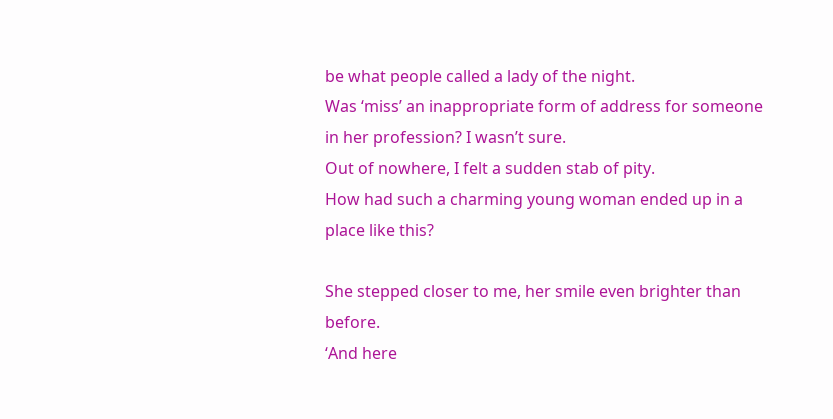be what people called a lady of the night.
Was ‘miss’ an inappropriate form of address for someone in her profession? I wasn’t sure.
Out of nowhere, I felt a sudden stab of pity.
How had such a charming young woman ended up in a place like this?

She stepped closer to me, her smile even brighter than before.
‘And here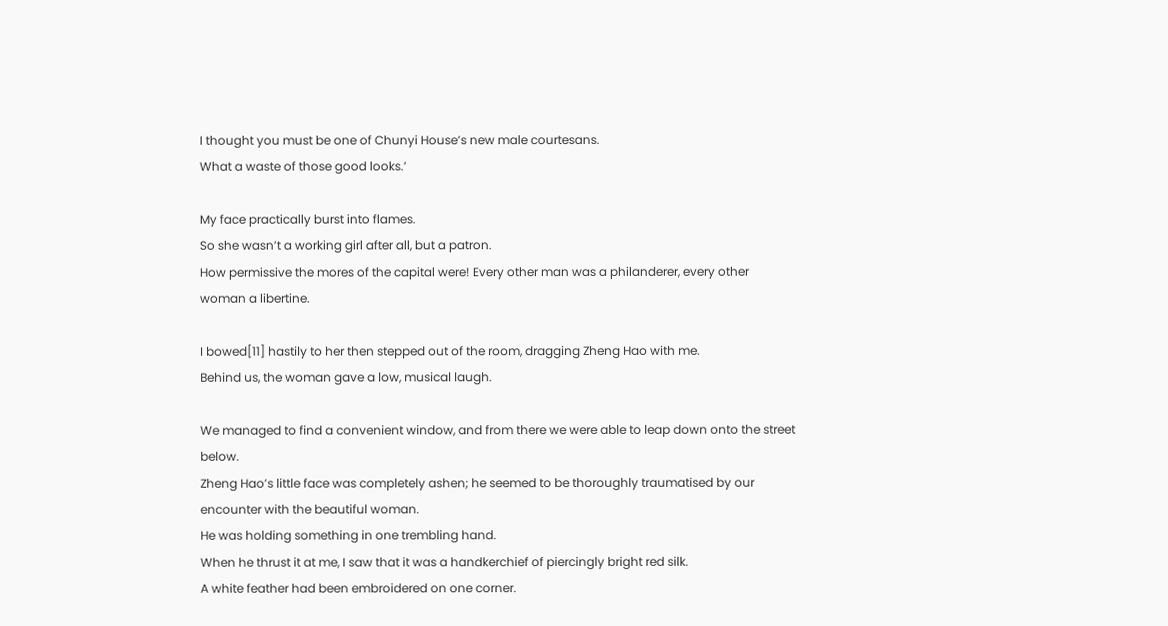I thought you must be one of Chunyi House’s new male courtesans.
What a waste of those good looks.’

My face practically burst into flames.
So she wasn’t a working girl after all, but a patron.
How permissive the mores of the capital were! Every other man was a philanderer, every other woman a libertine.

I bowed[11] hastily to her then stepped out of the room, dragging Zheng Hao with me.
Behind us, the woman gave a low, musical laugh.

We managed to find a convenient window, and from there we were able to leap down onto the street below.
Zheng Hao’s little face was completely ashen; he seemed to be thoroughly traumatised by our encounter with the beautiful woman.
He was holding something in one trembling hand.
When he thrust it at me, I saw that it was a handkerchief of piercingly bright red silk.
A white feather had been embroidered on one corner.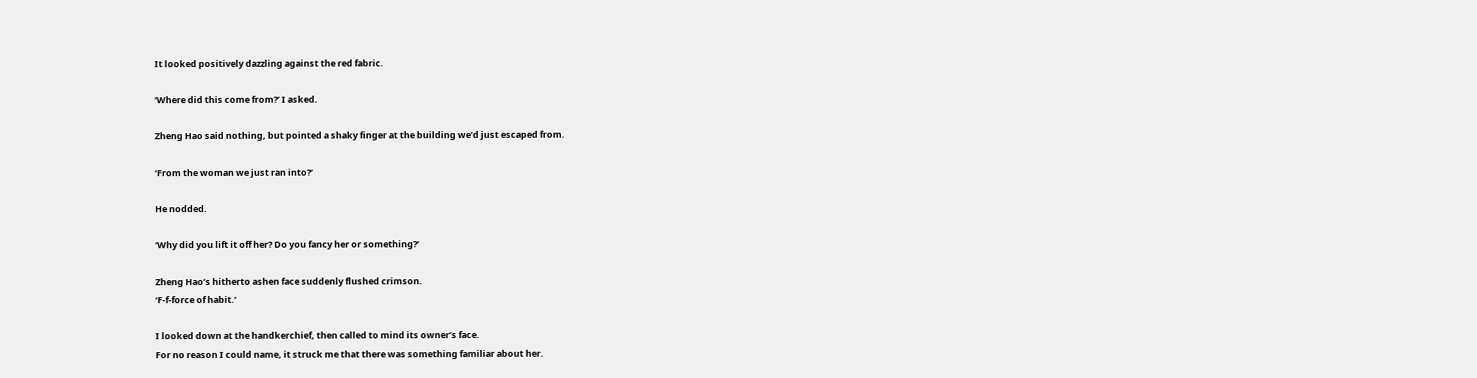It looked positively dazzling against the red fabric.

‘Where did this come from?’ I asked.

Zheng Hao said nothing, but pointed a shaky finger at the building we’d just escaped from.

‘From the woman we just ran into?’

He nodded.

‘Why did you lift it off her? Do you fancy her or something?’

Zheng Hao’s hitherto ashen face suddenly flushed crimson.
‘F-f-force of habit.’

I looked down at the handkerchief, then called to mind its owner’s face.
For no reason I could name, it struck me that there was something familiar about her.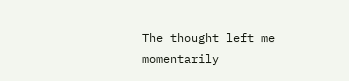The thought left me momentarily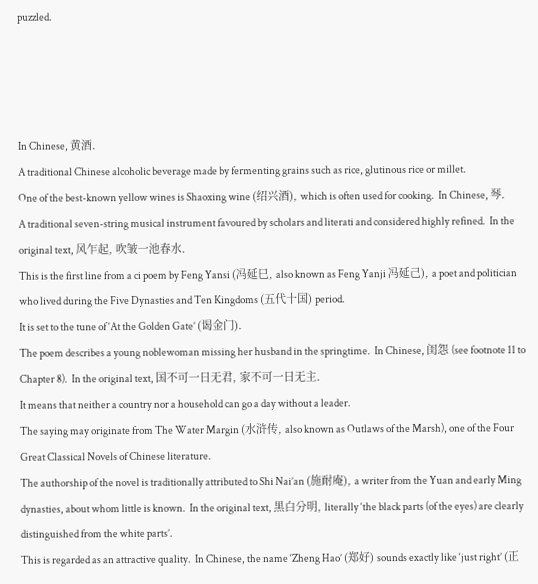puzzled.




In Chinese, 黄酒.
A traditional Chinese alcoholic beverage made by fermenting grains such as rice, glutinous rice or millet.
One of the best-known yellow wines is Shaoxing wine (绍兴酒), which is often used for cooking.  In Chinese, 琴.
A traditional seven-string musical instrument favoured by scholars and literati and considered highly refined.  In the original text, 风乍起, 吹皱一池春水.
This is the first line from a ci poem by Feng Yansi (冯延巳, also known as Feng Yanji 冯延己), a poet and politician who lived during the Five Dynasties and Ten Kingdoms (五代十国) period.
It is set to the tune of ‘At the Golden Gate’ (谒金门).
The poem describes a young noblewoman missing her husband in the springtime.  In Chinese, 闺怨 (see footnote 11 to Chapter 8).  In the original text, 国不可一日无君, 家不可一日无主.
It means that neither a country nor a household can go a day without a leader.
The saying may originate from The Water Margin (水浒传, also known as Outlaws of the Marsh), one of the Four Great Classical Novels of Chinese literature.
The authorship of the novel is traditionally attributed to Shi Nai’an (施耐庵), a writer from the Yuan and early Ming dynasties, about whom little is known.  In the original text, 黑白分明, literally ‘the black parts (of the eyes) are clearly distinguished from the white parts’.
This is regarded as an attractive quality.  In Chinese, the name ‘Zheng Hao’ (郑好) sounds exactly like ‘just right’ (正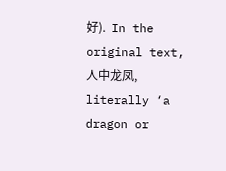好).  In the original text, 人中龙凤, literally ‘a dragon or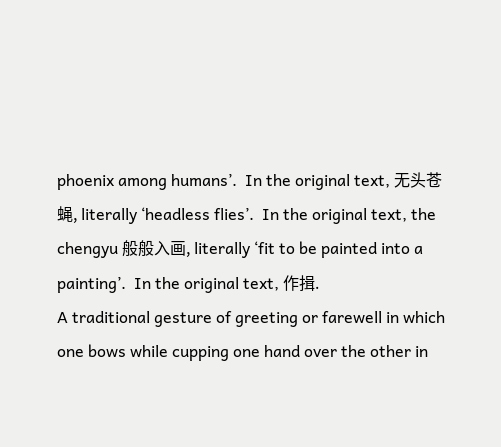phoenix among humans’.  In the original text, 无头苍蝇, literally ‘headless flies’.  In the original text, the chengyu 般般入画, literally ‘fit to be painted into a painting’.  In the original text, 作揖.
A traditional gesture of greeting or farewell in which one bows while cupping one hand over the other in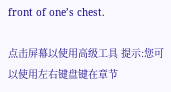front of one’s chest.

点击屏幕以使用高级工具 提示:您可以使用左右键盘键在章节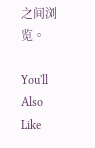之间浏览。

You'll Also Like